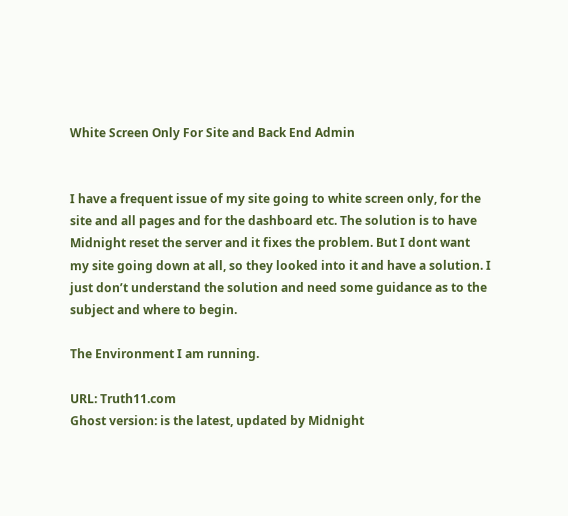White Screen Only For Site and Back End Admin


I have a frequent issue of my site going to white screen only, for the site and all pages and for the dashboard etc. The solution is to have Midnight reset the server and it fixes the problem. But I dont want my site going down at all, so they looked into it and have a solution. I just don’t understand the solution and need some guidance as to the subject and where to begin.

The Environment I am running.

URL: Truth11.com
Ghost version: is the latest, updated by Midnight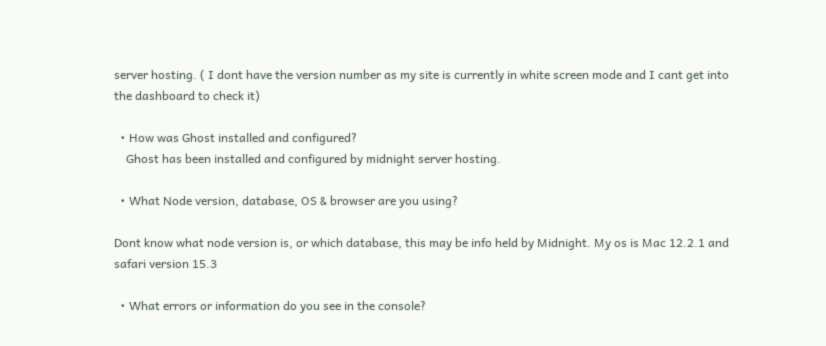server hosting. ( I dont have the version number as my site is currently in white screen mode and I cant get into the dashboard to check it)

  • How was Ghost installed and configured?
    Ghost has been installed and configured by midnight server hosting.

  • What Node version, database, OS & browser are you using?

Dont know what node version is, or which database, this may be info held by Midnight. My os is Mac 12.2.1 and safari version 15.3

  • What errors or information do you see in the console?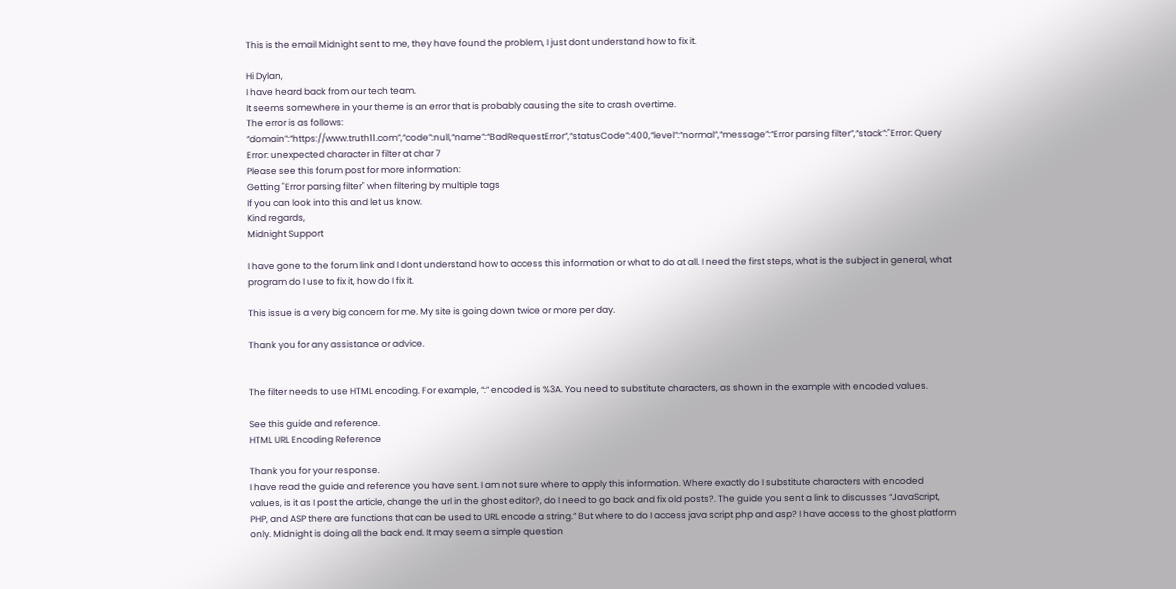This is the email Midnight sent to me, they have found the problem, I just dont understand how to fix it.

Hi Dylan,
I have heard back from our tech team.
It seems somewhere in your theme is an error that is probably causing the site to crash overtime.
The error is as follows:
“domain”:“https://www.truth11.com”,“code”:null,“name”:“BadRequestError”,“statusCode”:400,“level”:“normal”,“message”:“Error parsing filter”,“stack”:"Error: Query Error: unexpected character in filter at char 7
Please see this forum post for more information:
Getting "Error parsing filter" when filtering by multiple tags
If you can look into this and let us know.
Kind regards,
Midnight Support

I have gone to the forum link and I dont understand how to access this information or what to do at all. I need the first steps, what is the subject in general, what program do I use to fix it, how do I fix it.

This issue is a very big concern for me. My site is going down twice or more per day.

Thank you for any assistance or advice.


The filter needs to use HTML encoding. For example, “:” encoded is %3A. You need to substitute characters, as shown in the example with encoded values.

See this guide and reference.
HTML URL Encoding Reference

Thank you for your response.
I have read the guide and reference you have sent. I am not sure where to apply this information. Where exactly do I substitute characters with encoded values, is it as I post the article, change the url in the ghost editor?, do I need to go back and fix old posts?. The guide you sent a link to discusses “JavaScript, PHP, and ASP there are functions that can be used to URL encode a string.” But where to do I access java script php and asp? I have access to the ghost platform only. Midnight is doing all the back end. It may seem a simple question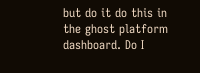but do it do this in the ghost platform dashboard. Do I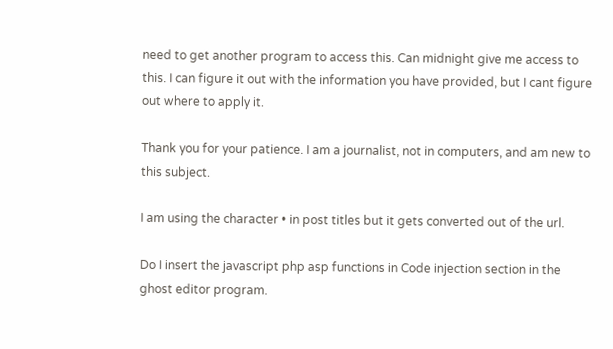need to get another program to access this. Can midnight give me access to this. I can figure it out with the information you have provided, but I cant figure out where to apply it.

Thank you for your patience. I am a journalist, not in computers, and am new to this subject.

I am using the character • in post titles but it gets converted out of the url.

Do I insert the javascript php asp functions in Code injection section in the ghost editor program.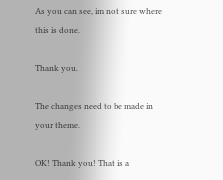As you can see, im not sure where this is done.

Thank you.

The changes need to be made in your theme.

OK! Thank you! That is a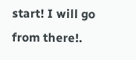start! I will go from there!.